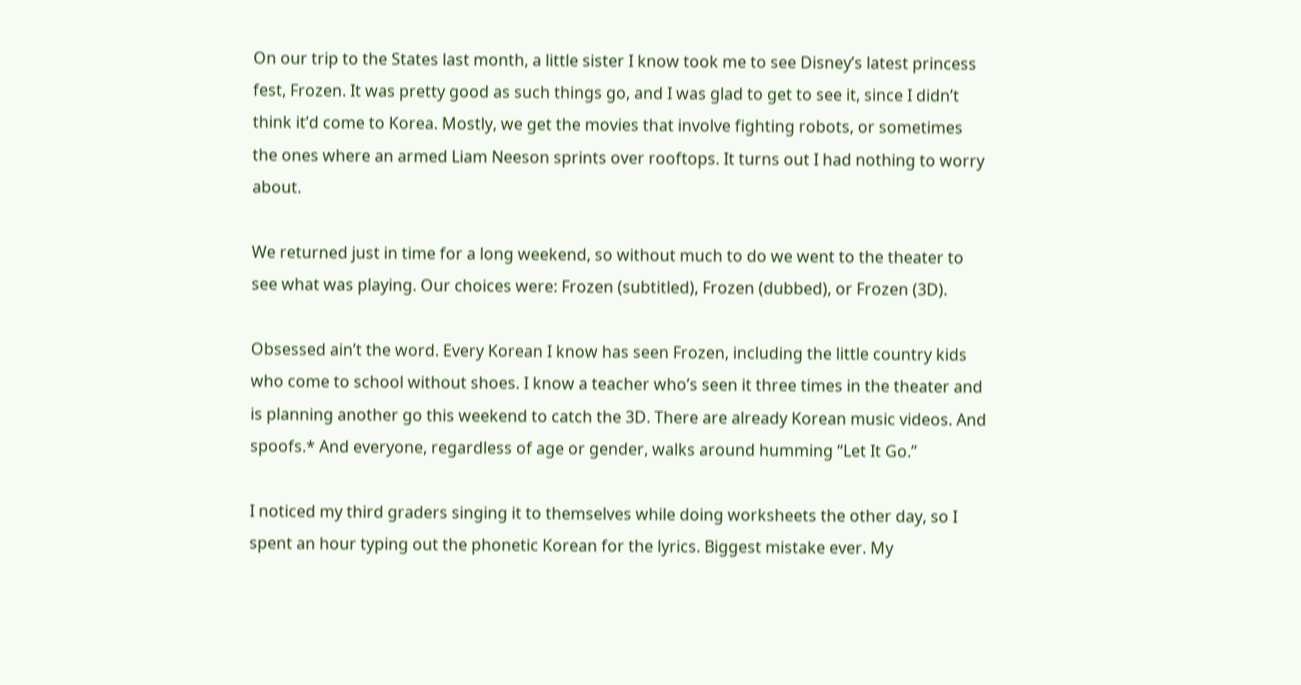On our trip to the States last month, a little sister I know took me to see Disney’s latest princess fest, Frozen. It was pretty good as such things go, and I was glad to get to see it, since I didn’t think it’d come to Korea. Mostly, we get the movies that involve fighting robots, or sometimes the ones where an armed Liam Neeson sprints over rooftops. It turns out I had nothing to worry about.

We returned just in time for a long weekend, so without much to do we went to the theater to see what was playing. Our choices were: Frozen (subtitled), Frozen (dubbed), or Frozen (3D).

Obsessed ain’t the word. Every Korean I know has seen Frozen, including the little country kids who come to school without shoes. I know a teacher who’s seen it three times in the theater and is planning another go this weekend to catch the 3D. There are already Korean music videos. And spoofs.* And everyone, regardless of age or gender, walks around humming “Let It Go.”

I noticed my third graders singing it to themselves while doing worksheets the other day, so I spent an hour typing out the phonetic Korean for the lyrics. Biggest mistake ever. My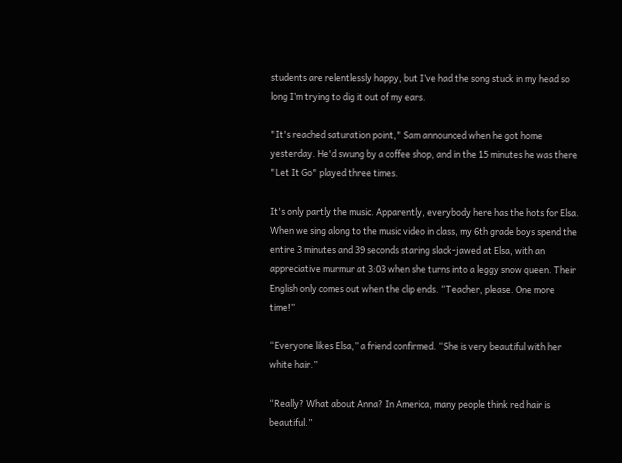students are relentlessly happy, but I’ve had the song stuck in my head so long I’m trying to dig it out of my ears.

"It's reached saturation point," Sam announced when he got home yesterday. He'd swung by a coffee shop, and in the 15 minutes he was there "Let It Go" played three times.

It's only partly the music. Apparently, everybody here has the hots for Elsa. When we sing along to the music video in class, my 6th grade boys spend the entire 3 minutes and 39 seconds staring slack-jawed at Elsa, with an appreciative murmur at 3:03 when she turns into a leggy snow queen. Their English only comes out when the clip ends. “Teacher, please. One more time!”

“Everyone likes Elsa,” a friend confirmed. “She is very beautiful with her white hair.”

“Really? What about Anna? In America, many people think red hair is beautiful.”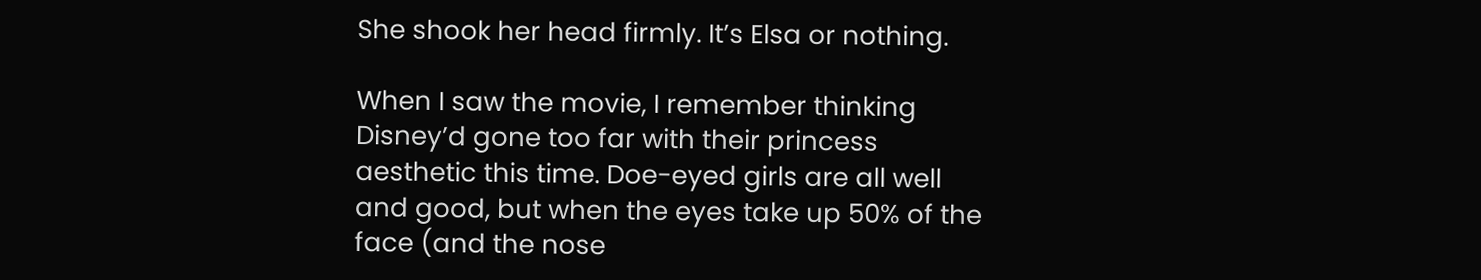She shook her head firmly. It’s Elsa or nothing.

When I saw the movie, I remember thinking Disney’d gone too far with their princess aesthetic this time. Doe-eyed girls are all well and good, but when the eyes take up 50% of the face (and the nose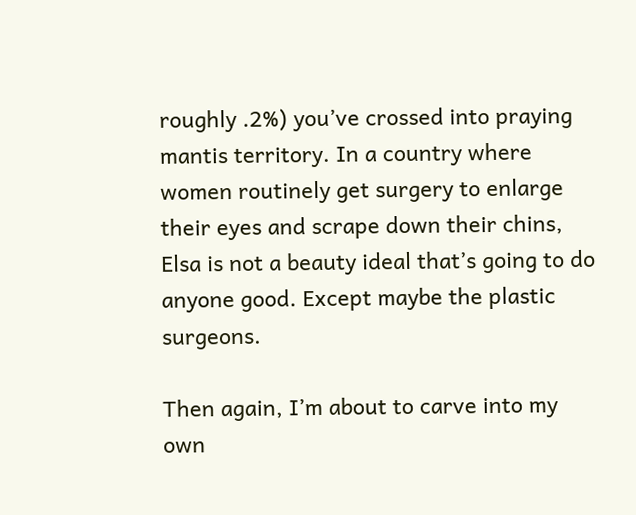roughly .2%) you’ve crossed into praying mantis territory. In a country where women routinely get surgery to enlarge their eyes and scrape down their chins, Elsa is not a beauty ideal that’s going to do anyone good. Except maybe the plastic surgeons.

Then again, I’m about to carve into my own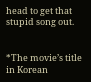head to get that stupid song out.


*The movie’s title in Korean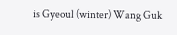is Gyeoul (winter) Wang Guk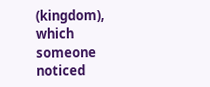(kingdom), which someone noticed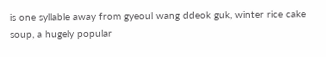is one syllable away from gyeoul wang ddeok guk, winter rice cake soup, a hugely popular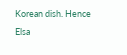Korean dish. Hence Elsa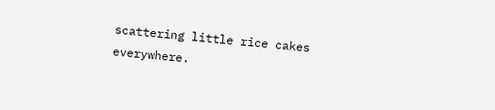scattering little rice cakes everywhere.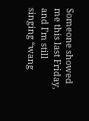Someone showed me this last Friday, and I’m still singing “wang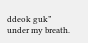ddeok guk” under my breath.